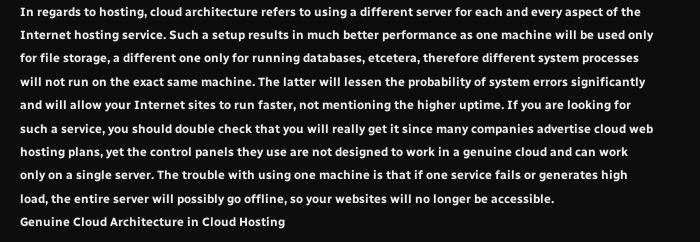In regards to hosting, cloud architecture refers to using a different server for each and every aspect of the Internet hosting service. Such a setup results in much better performance as one machine will be used only for file storage, a different one only for running databases, etcetera, therefore different system processes will not run on the exact same machine. The latter will lessen the probability of system errors significantly and will allow your Internet sites to run faster, not mentioning the higher uptime. If you are looking for such a service, you should double check that you will really get it since many companies advertise cloud web hosting plans, yet the control panels they use are not designed to work in a genuine cloud and can work only on a single server. The trouble with using one machine is that if one service fails or generates high load, the entire server will possibly go offline, so your websites will no longer be accessible.
Genuine Cloud Architecture in Cloud Hosting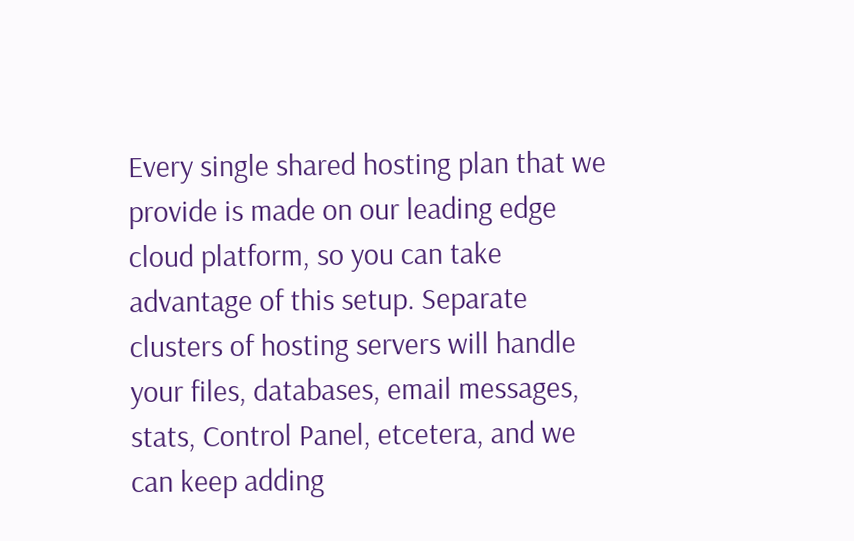Every single shared hosting plan that we provide is made on our leading edge cloud platform, so you can take advantage of this setup. Separate clusters of hosting servers will handle your files, databases, email messages, stats, Control Panel, etcetera, and we can keep adding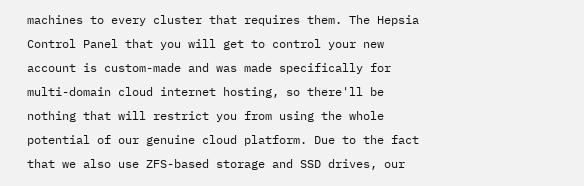machines to every cluster that requires them. The Hepsia Control Panel that you will get to control your new account is custom-made and was made specifically for multi-domain cloud internet hosting, so there'll be nothing that will restrict you from using the whole potential of our genuine cloud platform. Due to the fact that we also use ZFS-based storage and SSD drives, our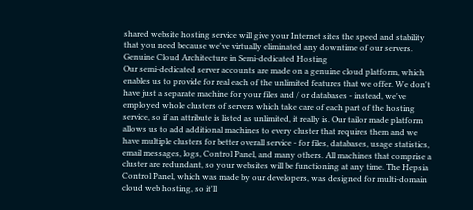shared website hosting service will give your Internet sites the speed and stability that you need because we've virtually eliminated any downtime of our servers.
Genuine Cloud Architecture in Semi-dedicated Hosting
Our semi-dedicated server accounts are made on a genuine cloud platform, which enables us to provide for real each of the unlimited features that we offer. We don't have just a separate machine for your files and / or databases - instead, we've employed whole clusters of servers which take care of each part of the hosting service, so if an attribute is listed as unlimited, it really is. Our tailor made platform allows us to add additional machines to every cluster that requires them and we have multiple clusters for better overall service - for files, databases, usage statistics, email messages, logs, Control Panel, and many others. All machines that comprise a cluster are redundant, so your websites will be functioning at any time. The Hepsia Control Panel, which was made by our developers, was designed for multi-domain cloud web hosting, so it'll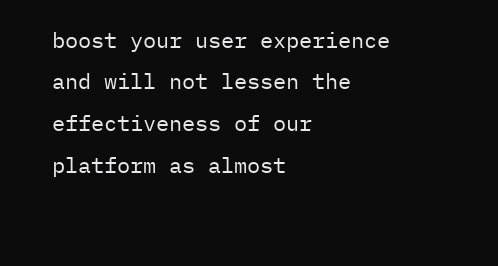boost your user experience and will not lessen the effectiveness of our platform as almost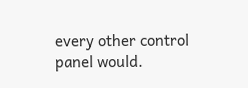every other control panel would.